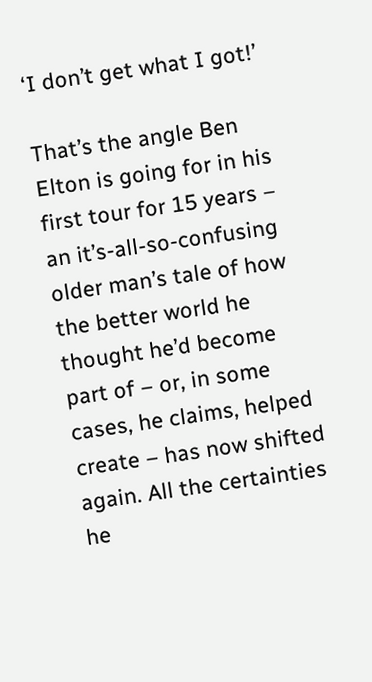‘I don’t get what I got!’

That’s the angle Ben Elton is going for in his first tour for 15 years – an it’s-all-so-confusing older man’s tale of how the better world he thought he’d become part of – or, in some cases, he claims, helped create – has now shifted again. All the certainties he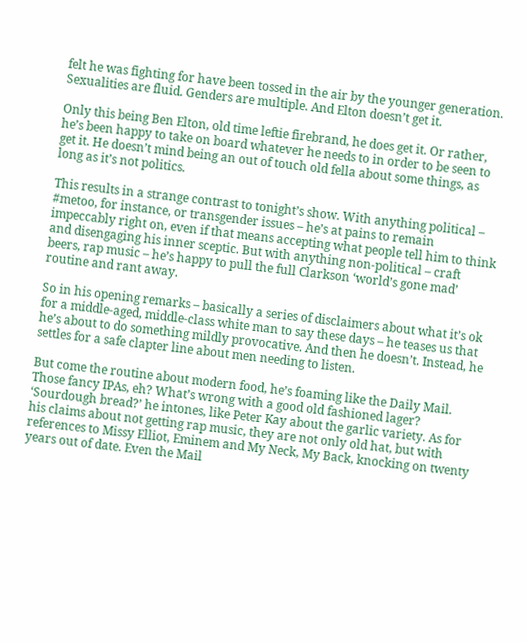felt he was fighting for have been tossed in the air by the younger generation. Sexualities are fluid. Genders are multiple. And Elton doesn’t get it.

Only this being Ben Elton, old time leftie firebrand, he does get it. Or rather, he’s been happy to take on board whatever he needs to in order to be seen to get it. He doesn’t mind being an out of touch old fella about some things, as long as it’s not politics.

This results in a strange contrast to tonight’s show. With anything political – #metoo, for instance, or transgender issues – he’s at pains to remain impeccably right on, even if that means accepting what people tell him to think and disengaging his inner sceptic. But with anything non-political – craft beers, rap music – he’s happy to pull the full Clarkson ‘world’s gone mad’ routine and rant away.

So in his opening remarks – basically a series of disclaimers about what it’s ok for a middle-aged, middle-class white man to say these days – he teases us that he’s about to do something mildly provocative. And then he doesn’t. Instead, he settles for a safe clapter line about men needing to listen.

But come the routine about modern food, he’s foaming like the Daily Mail. Those fancy IPAs, eh? What’s wrong with a good old fashioned lager? ‘Sourdough bread?’ he intones, like Peter Kay about the garlic variety. As for his claims about not getting rap music, they are not only old hat, but with references to Missy Elliot, Eminem and My Neck, My Back, knocking on twenty years out of date. Even the Mail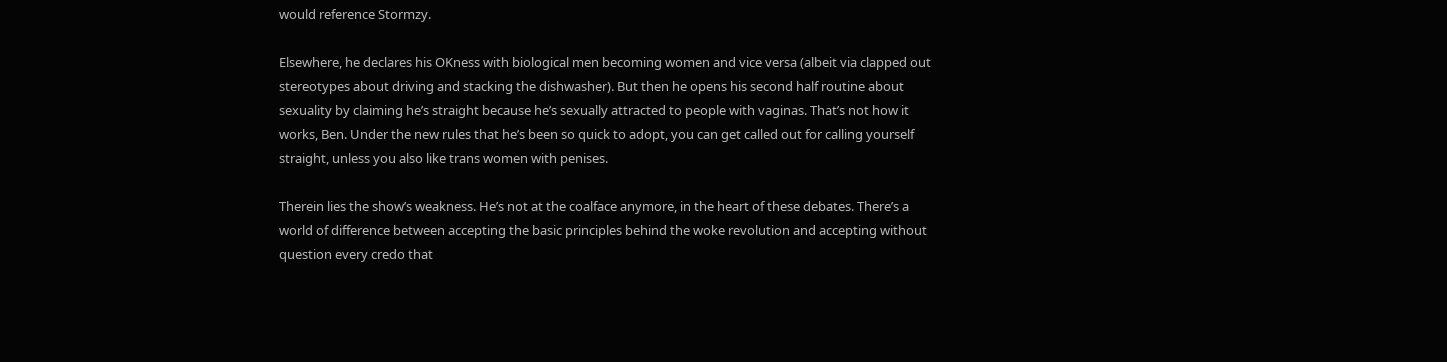would reference Stormzy.

Elsewhere, he declares his OKness with biological men becoming women and vice versa (albeit via clapped out stereotypes about driving and stacking the dishwasher). But then he opens his second half routine about sexuality by claiming he’s straight because he’s sexually attracted to people with vaginas. That’s not how it works, Ben. Under the new rules that he’s been so quick to adopt, you can get called out for calling yourself straight, unless you also like trans women with penises.

Therein lies the show’s weakness. He’s not at the coalface anymore, in the heart of these debates. There’s a world of difference between accepting the basic principles behind the woke revolution and accepting without question every credo that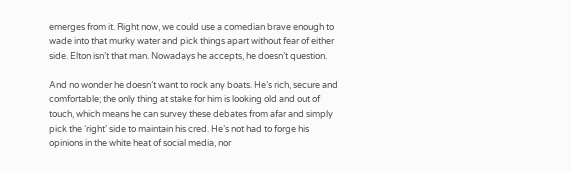emerges from it. Right now, we could use a comedian brave enough to wade into that murky water and pick things apart without fear of either side. Elton isn’t that man. Nowadays he accepts, he doesn’t question.

And no wonder he doesn’t want to rock any boats. He’s rich, secure and comfortable; the only thing at stake for him is looking old and out of touch, which means he can survey these debates from afar and simply pick the ‘right’ side to maintain his cred. He’s not had to forge his opinions in the white heat of social media, nor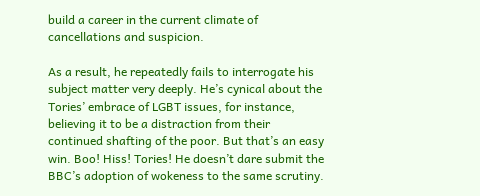build a career in the current climate of cancellations and suspicion.

As a result, he repeatedly fails to interrogate his subject matter very deeply. He’s cynical about the Tories’ embrace of LGBT issues, for instance, believing it to be a distraction from their continued shafting of the poor. But that’s an easy win. Boo! Hiss! Tories! He doesn’t dare submit the BBC’s adoption of wokeness to the same scrutiny.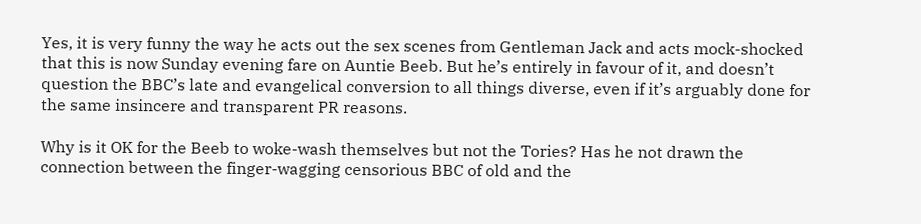Yes, it is very funny the way he acts out the sex scenes from Gentleman Jack and acts mock-shocked that this is now Sunday evening fare on Auntie Beeb. But he’s entirely in favour of it, and doesn’t question the BBC’s late and evangelical conversion to all things diverse, even if it’s arguably done for the same insincere and transparent PR reasons.

Why is it OK for the Beeb to woke-wash themselves but not the Tories? Has he not drawn the connection between the finger-wagging censorious BBC of old and the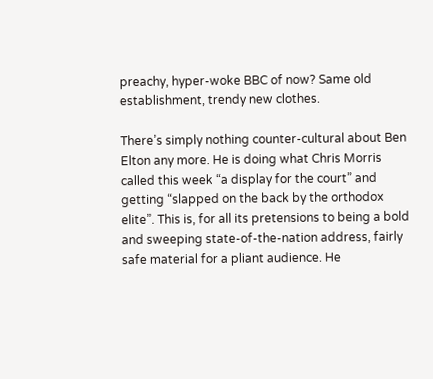preachy, hyper-woke BBC of now? Same old establishment, trendy new clothes.

There’s simply nothing counter-cultural about Ben Elton any more. He is doing what Chris Morris called this week “a display for the court” and getting “slapped on the back by the orthodox elite”. This is, for all its pretensions to being a bold and sweeping state-of-the-nation address, fairly safe material for a pliant audience. He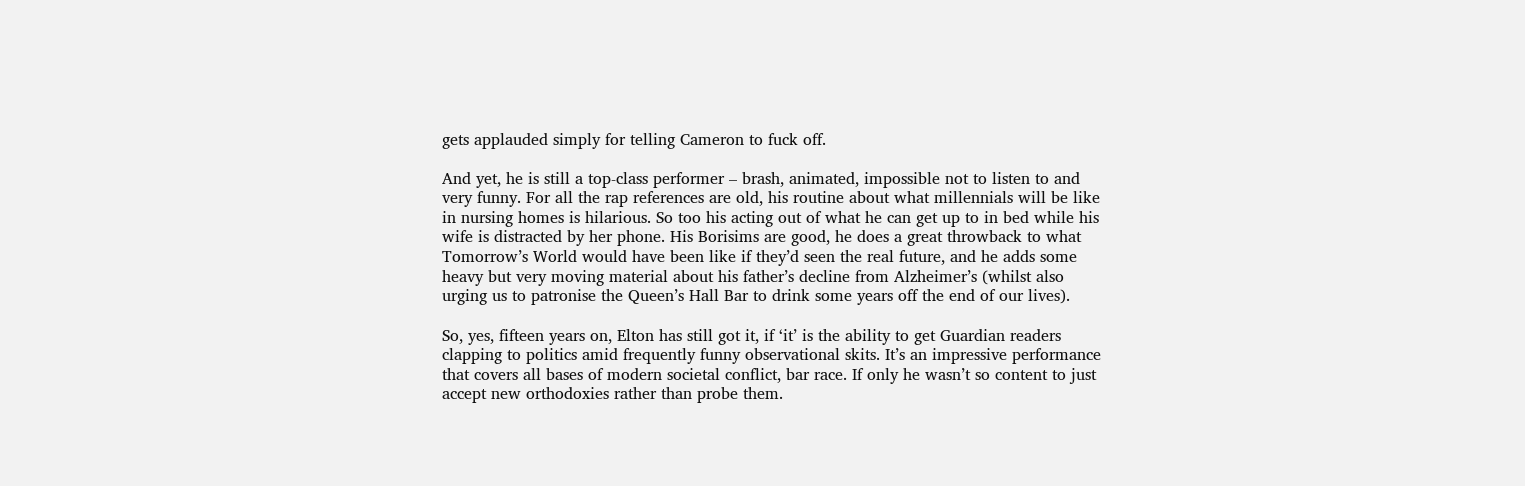gets applauded simply for telling Cameron to fuck off.

And yet, he is still a top-class performer – brash, animated, impossible not to listen to and very funny. For all the rap references are old, his routine about what millennials will be like in nursing homes is hilarious. So too his acting out of what he can get up to in bed while his wife is distracted by her phone. His Borisims are good, he does a great throwback to what Tomorrow’s World would have been like if they’d seen the real future, and he adds some heavy but very moving material about his father’s decline from Alzheimer’s (whilst also urging us to patronise the Queen’s Hall Bar to drink some years off the end of our lives).

So, yes, fifteen years on, Elton has still got it, if ‘it’ is the ability to get Guardian readers clapping to politics amid frequently funny observational skits. It’s an impressive performance that covers all bases of modern societal conflict, bar race. If only he wasn’t so content to just accept new orthodoxies rather than probe them.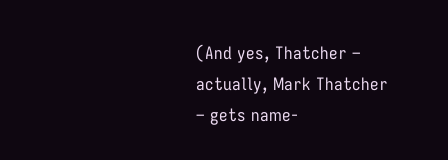(And yes, Thatcher – actually, Mark Thatcher – gets name-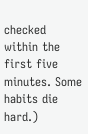checked within the first five minutes. Some habits die hard.)